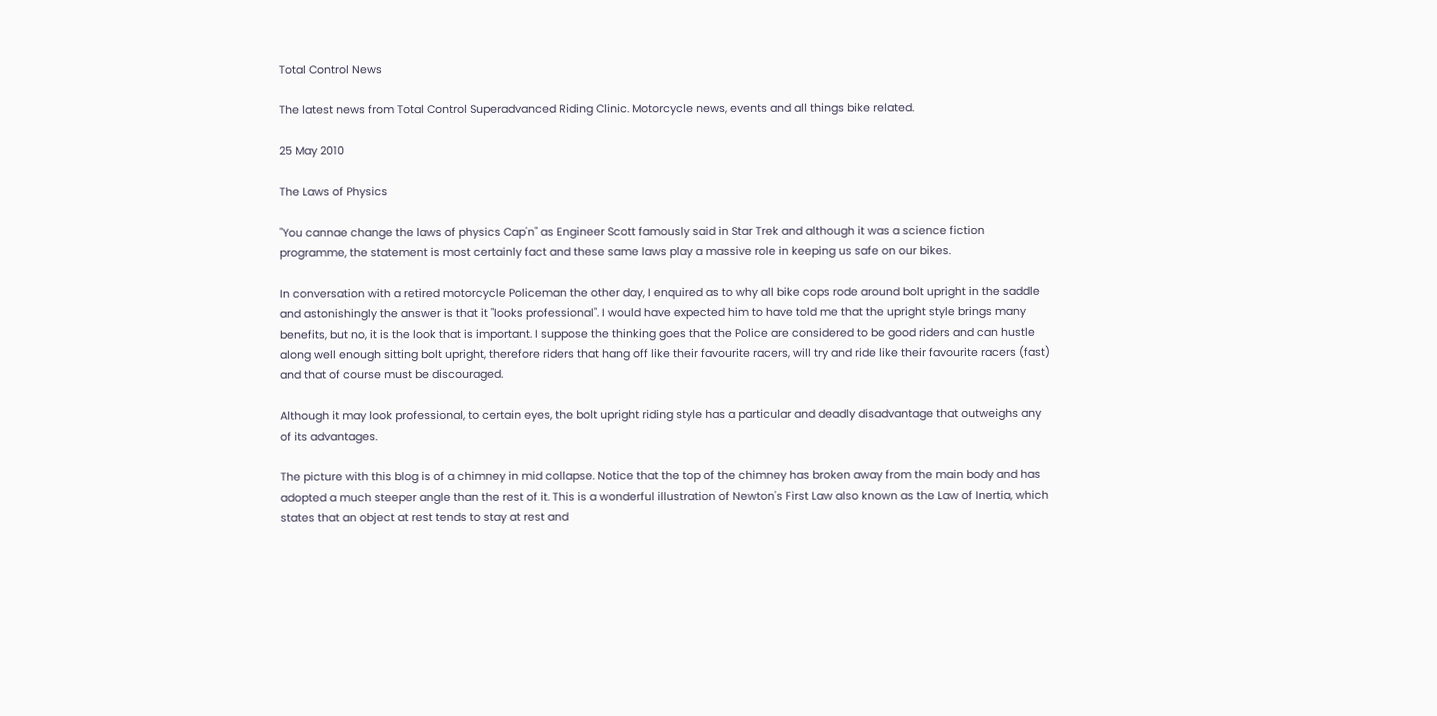Total Control News

The latest news from Total Control Superadvanced Riding Clinic. Motorcycle news, events and all things bike related.

25 May 2010

The Laws of Physics

"You cannae change the laws of physics Cap'n" as Engineer Scott famously said in Star Trek and although it was a science fiction programme, the statement is most certainly fact and these same laws play a massive role in keeping us safe on our bikes.

In conversation with a retired motorcycle Policeman the other day, I enquired as to why all bike cops rode around bolt upright in the saddle and astonishingly the answer is that it "looks professional". I would have expected him to have told me that the upright style brings many benefits, but no, it is the look that is important. I suppose the thinking goes that the Police are considered to be good riders and can hustle along well enough sitting bolt upright, therefore riders that hang off like their favourite racers, will try and ride like their favourite racers (fast) and that of course must be discouraged.

Although it may look professional, to certain eyes, the bolt upright riding style has a particular and deadly disadvantage that outweighs any of its advantages.

The picture with this blog is of a chimney in mid collapse. Notice that the top of the chimney has broken away from the main body and has adopted a much steeper angle than the rest of it. This is a wonderful illustration of Newton's First Law also known as the Law of Inertia, which states that an object at rest tends to stay at rest and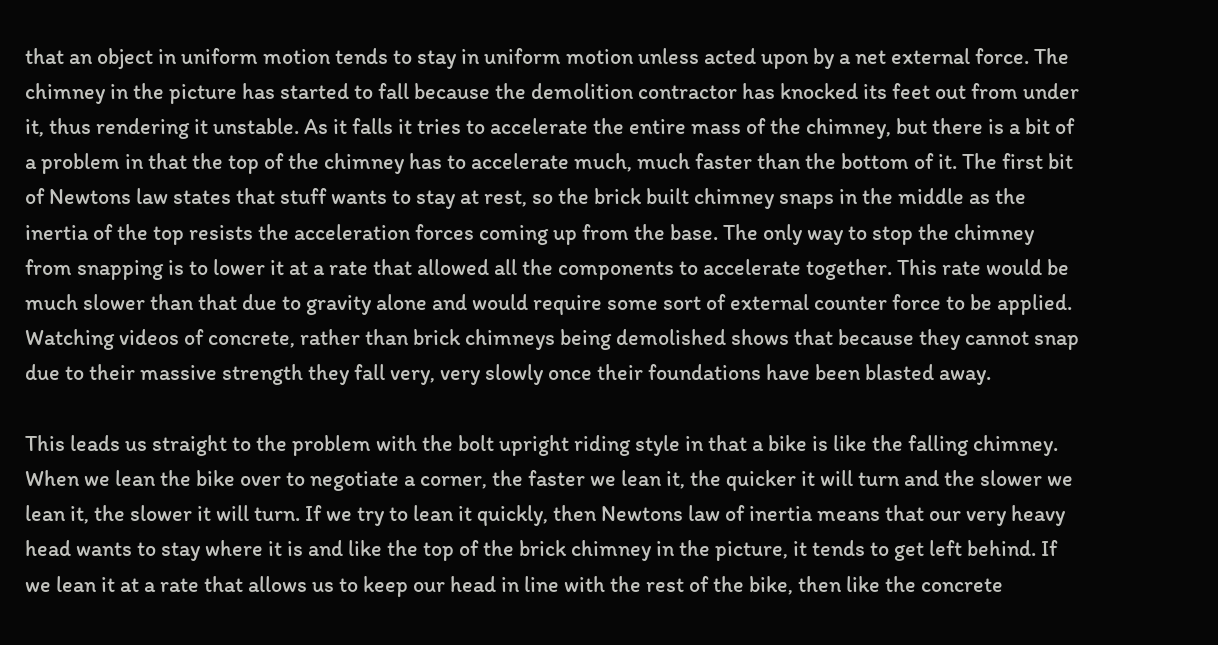that an object in uniform motion tends to stay in uniform motion unless acted upon by a net external force. The chimney in the picture has started to fall because the demolition contractor has knocked its feet out from under it, thus rendering it unstable. As it falls it tries to accelerate the entire mass of the chimney, but there is a bit of a problem in that the top of the chimney has to accelerate much, much faster than the bottom of it. The first bit of Newtons law states that stuff wants to stay at rest, so the brick built chimney snaps in the middle as the inertia of the top resists the acceleration forces coming up from the base. The only way to stop the chimney from snapping is to lower it at a rate that allowed all the components to accelerate together. This rate would be much slower than that due to gravity alone and would require some sort of external counter force to be applied. Watching videos of concrete, rather than brick chimneys being demolished shows that because they cannot snap due to their massive strength they fall very, very slowly once their foundations have been blasted away.

This leads us straight to the problem with the bolt upright riding style in that a bike is like the falling chimney. When we lean the bike over to negotiate a corner, the faster we lean it, the quicker it will turn and the slower we lean it, the slower it will turn. If we try to lean it quickly, then Newtons law of inertia means that our very heavy head wants to stay where it is and like the top of the brick chimney in the picture, it tends to get left behind. If we lean it at a rate that allows us to keep our head in line with the rest of the bike, then like the concrete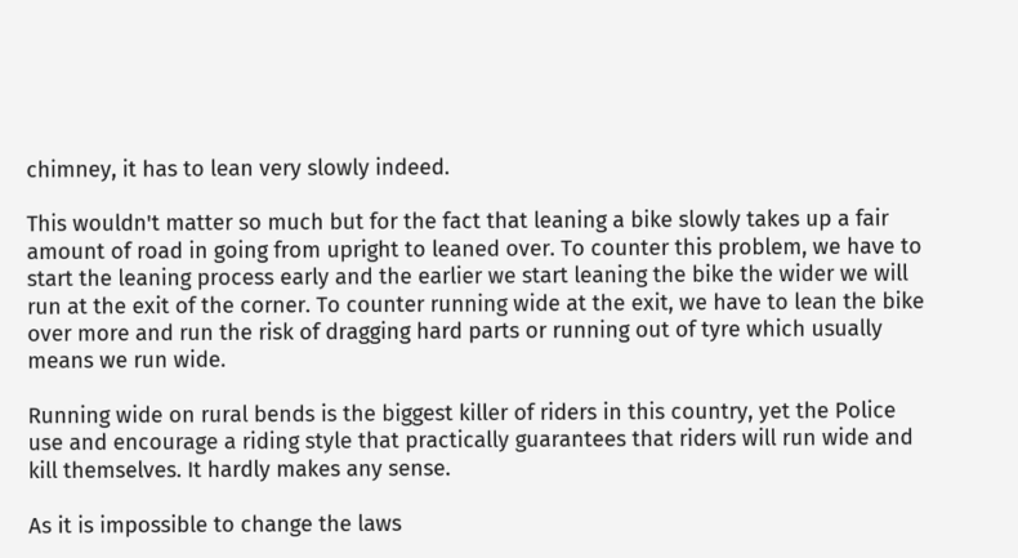chimney, it has to lean very slowly indeed.

This wouldn't matter so much but for the fact that leaning a bike slowly takes up a fair amount of road in going from upright to leaned over. To counter this problem, we have to start the leaning process early and the earlier we start leaning the bike the wider we will run at the exit of the corner. To counter running wide at the exit, we have to lean the bike over more and run the risk of dragging hard parts or running out of tyre which usually means we run wide.

Running wide on rural bends is the biggest killer of riders in this country, yet the Police use and encourage a riding style that practically guarantees that riders will run wide and kill themselves. It hardly makes any sense.

As it is impossible to change the laws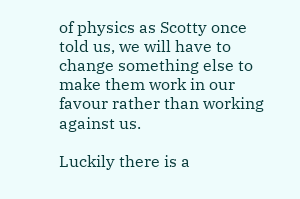of physics as Scotty once told us, we will have to change something else to make them work in our favour rather than working against us.

Luckily there is a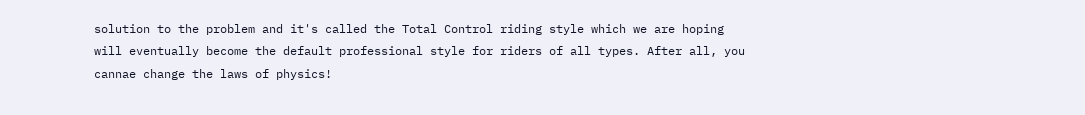solution to the problem and it's called the Total Control riding style which we are hoping will eventually become the default professional style for riders of all types. After all, you cannae change the laws of physics!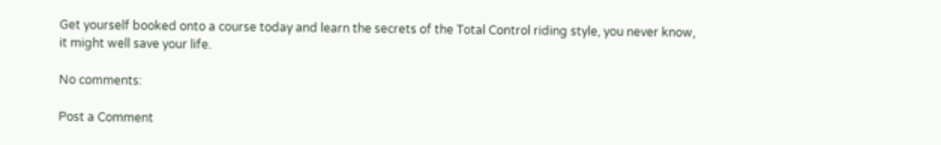Get yourself booked onto a course today and learn the secrets of the Total Control riding style, you never know, it might well save your life.

No comments:

Post a Comment